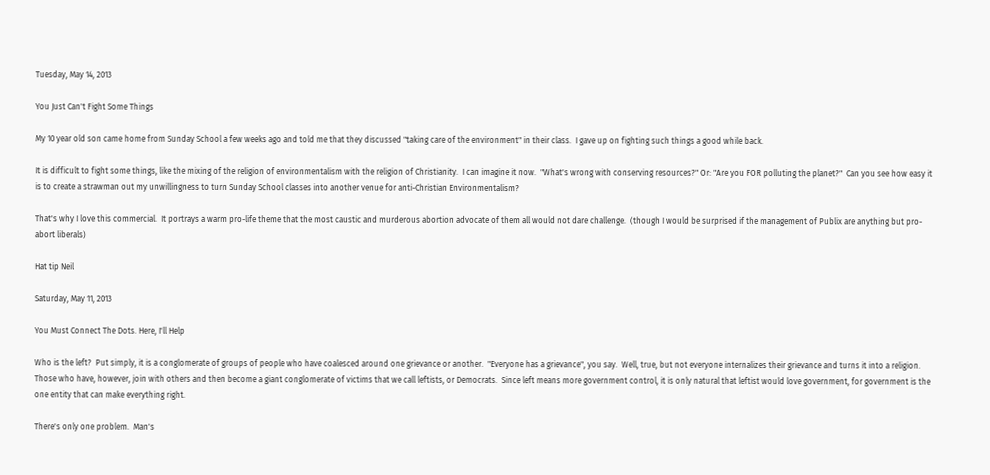Tuesday, May 14, 2013

You Just Can't Fight Some Things

My 10 year old son came home from Sunday School a few weeks ago and told me that they discussed "taking care of the environment" in their class.  I gave up on fighting such things a good while back.

It is difficult to fight some things, like the mixing of the religion of environmentalism with the religion of Christianity.  I can imagine it now.  "What's wrong with conserving resources?" Or: "Are you FOR polluting the planet?"  Can you see how easy it is to create a strawman out my unwillingness to turn Sunday School classes into another venue for anti-Christian Environmentalism?

That's why I love this commercial.  It portrays a warm pro-life theme that the most caustic and murderous abortion advocate of them all would not dare challenge.  (though I would be surprised if the management of Publix are anything but pro-abort liberals)

Hat tip Neil

Saturday, May 11, 2013

You Must Connect The Dots. Here, I'll Help

Who is the left?  Put simply, it is a conglomerate of groups of people who have coalesced around one grievance or another.  "Everyone has a grievance", you say.  Well, true, but not everyone internalizes their grievance and turns it into a religion. Those who have, however, join with others and then become a giant conglomerate of victims that we call leftists, or Democrats.  Since left means more government control, it is only natural that leftist would love government, for government is the one entity that can make everything right.

There's only one problem.  Man's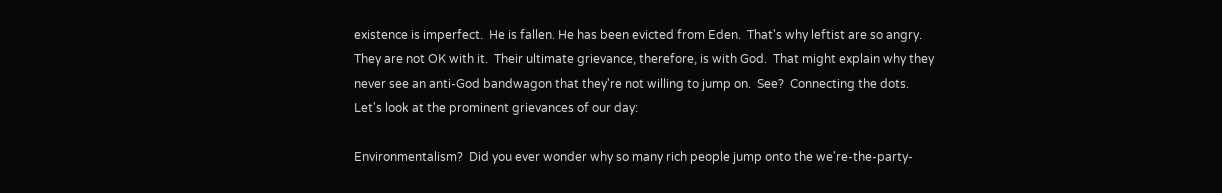existence is imperfect.  He is fallen. He has been evicted from Eden.  That's why leftist are so angry.  They are not OK with it.  Their ultimate grievance, therefore, is with God.  That might explain why they never see an anti-God bandwagon that they're not willing to jump on.  See?  Connecting the dots.  Let's look at the prominent grievances of our day:

Environmentalism?  Did you ever wonder why so many rich people jump onto the we're-the-party-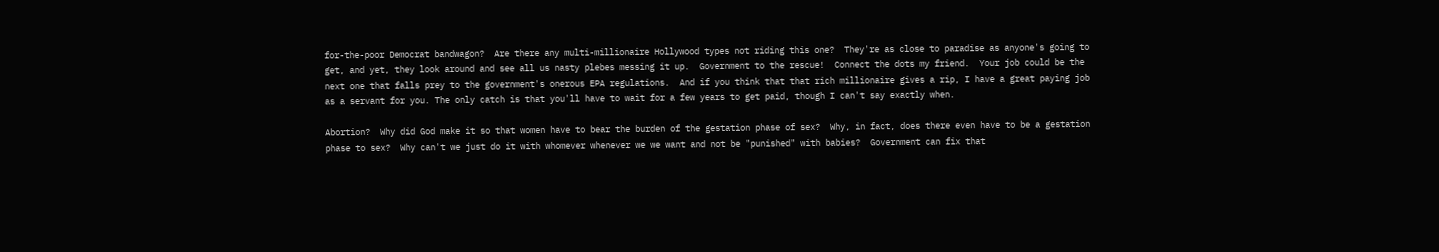for-the-poor Democrat bandwagon?  Are there any multi-millionaire Hollywood types not riding this one?  They're as close to paradise as anyone's going to get, and yet, they look around and see all us nasty plebes messing it up.  Government to the rescue!  Connect the dots my friend.  Your job could be the next one that falls prey to the government's onerous EPA regulations.  And if you think that that rich millionaire gives a rip, I have a great paying job as a servant for you. The only catch is that you'll have to wait for a few years to get paid, though I can't say exactly when.

Abortion?  Why did God make it so that women have to bear the burden of the gestation phase of sex?  Why, in fact, does there even have to be a gestation phase to sex?  Why can't we just do it with whomever whenever we we want and not be "punished" with babies?  Government can fix that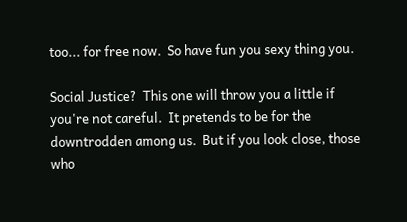too... for free now.  So have fun you sexy thing you.

Social Justice?  This one will throw you a little if you're not careful.  It pretends to be for the downtrodden among us.  But if you look close, those who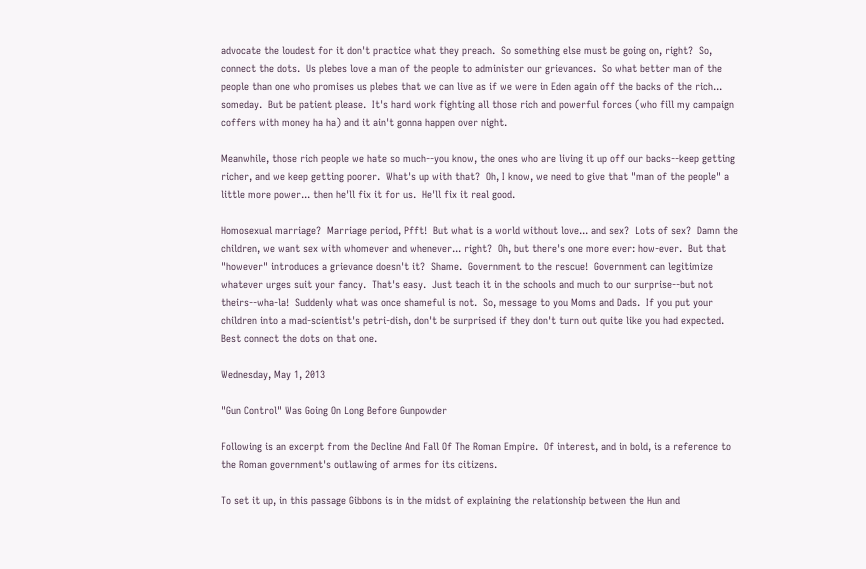advocate the loudest for it don't practice what they preach.  So something else must be going on, right?  So, connect the dots.  Us plebes love a man of the people to administer our grievances.  So what better man of the people than one who promises us plebes that we can live as if we were in Eden again off the backs of the rich... someday.  But be patient please.  It's hard work fighting all those rich and powerful forces (who fill my campaign coffers with money ha ha) and it ain't gonna happen over night.

Meanwhile, those rich people we hate so much--you know, the ones who are living it up off our backs--keep getting richer, and we keep getting poorer.  What's up with that?  Oh, I know, we need to give that "man of the people" a little more power... then he'll fix it for us.  He'll fix it real good.

Homosexual marriage?  Marriage period, Pfft!  But what is a world without love... and sex?  Lots of sex?  Damn the children, we want sex with whomever and whenever... right?  Oh, but there's one more ever: how-ever.  But that "however" introduces a grievance doesn't it?  Shame.  Government to the rescue!  Government can legitimize whatever urges suit your fancy.  That's easy.  Just teach it in the schools and much to our surprise--but not theirs--wha-la!  Suddenly what was once shameful is not.  So, message to you Moms and Dads.  If you put your children into a mad-scientist's petri-dish, don't be surprised if they don't turn out quite like you had expected.  Best connect the dots on that one.

Wednesday, May 1, 2013

"Gun Control" Was Going On Long Before Gunpowder

Following is an excerpt from the Decline And Fall Of The Roman Empire.  Of interest, and in bold, is a reference to the Roman government's outlawing of armes for its citizens.

To set it up, in this passage Gibbons is in the midst of explaining the relationship between the Hun and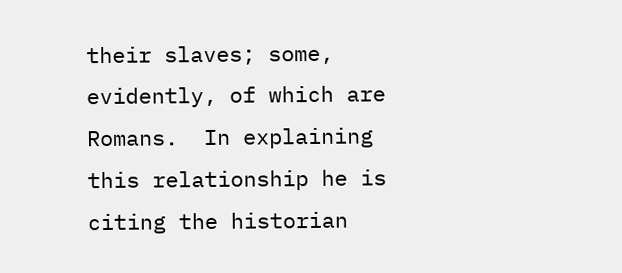their slaves; some, evidently, of which are Romans.  In explaining this relationship he is citing the historian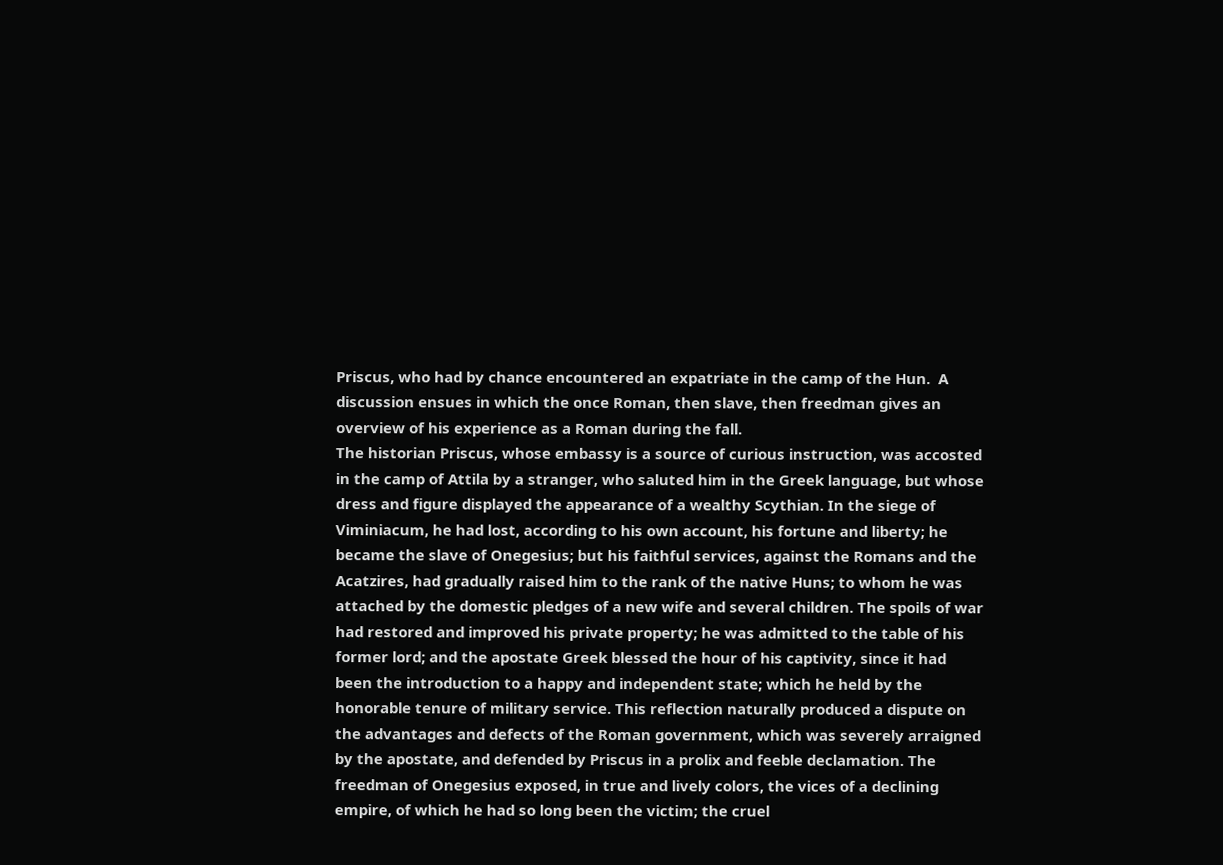Priscus, who had by chance encountered an expatriate in the camp of the Hun.  A discussion ensues in which the once Roman, then slave, then freedman gives an overview of his experience as a Roman during the fall.
The historian Priscus, whose embassy is a source of curious instruction, was accosted in the camp of Attila by a stranger, who saluted him in the Greek language, but whose dress and figure displayed the appearance of a wealthy Scythian. In the siege of Viminiacum, he had lost, according to his own account, his fortune and liberty; he became the slave of Onegesius; but his faithful services, against the Romans and the Acatzires, had gradually raised him to the rank of the native Huns; to whom he was attached by the domestic pledges of a new wife and several children. The spoils of war had restored and improved his private property; he was admitted to the table of his former lord; and the apostate Greek blessed the hour of his captivity, since it had been the introduction to a happy and independent state; which he held by the honorable tenure of military service. This reflection naturally produced a dispute on the advantages and defects of the Roman government, which was severely arraigned by the apostate, and defended by Priscus in a prolix and feeble declamation. The freedman of Onegesius exposed, in true and lively colors, the vices of a declining empire, of which he had so long been the victim; the cruel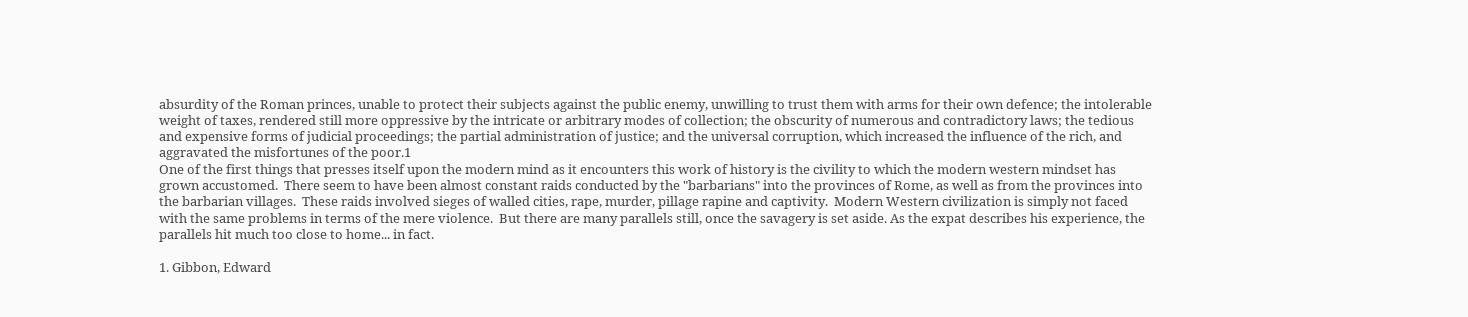absurdity of the Roman princes, unable to protect their subjects against the public enemy, unwilling to trust them with arms for their own defence; the intolerable weight of taxes, rendered still more oppressive by the intricate or arbitrary modes of collection; the obscurity of numerous and contradictory laws; the tedious and expensive forms of judicial proceedings; the partial administration of justice; and the universal corruption, which increased the influence of the rich, and aggravated the misfortunes of the poor.1
One of the first things that presses itself upon the modern mind as it encounters this work of history is the civility to which the modern western mindset has grown accustomed.  There seem to have been almost constant raids conducted by the "barbarians" into the provinces of Rome, as well as from the provinces into the barbarian villages.  These raids involved sieges of walled cities, rape, murder, pillage rapine and captivity.  Modern Western civilization is simply not faced with the same problems in terms of the mere violence.  But there are many parallels still, once the savagery is set aside. As the expat describes his experience, the parallels hit much too close to home... in fact.

1. Gibbon, Edward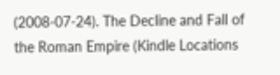(2008-07-24). The Decline and Fall of the Roman Empire (Kindle Locations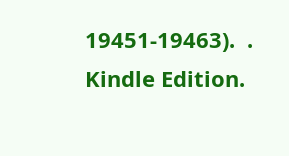19451-19463).  . Kindle Edition.